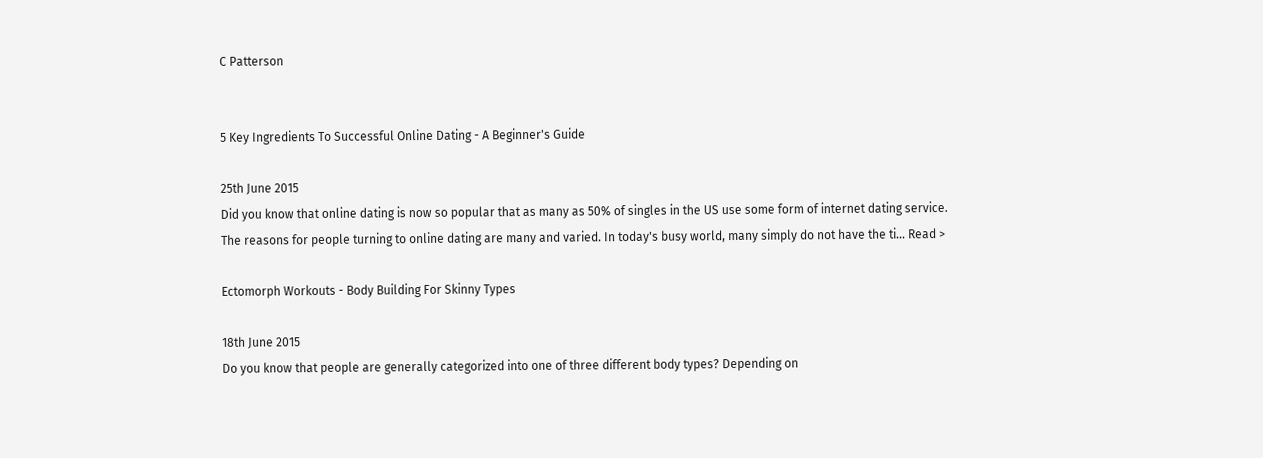C Patterson


5 Key Ingredients To Successful Online Dating - A Beginner's Guide

25th June 2015
Did you know that online dating is now so popular that as many as 50% of singles in the US use some form of internet dating service. The reasons for people turning to online dating are many and varied. In today's busy world, many simply do not have the ti... Read >

Ectomorph Workouts - Body Building For Skinny Types

18th June 2015
Do you know that people are generally categorized into one of three different body types? Depending on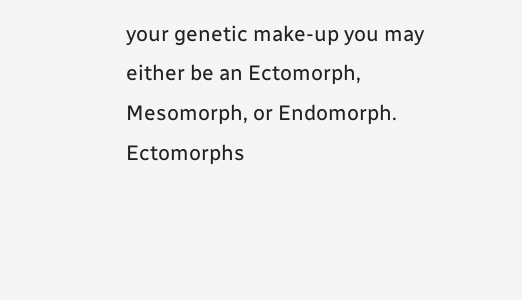your genetic make-up you may either be an Ectomorph, Mesomorph, or Endomorph. Ectomorphs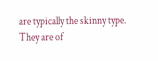are typically the skinny type. They are of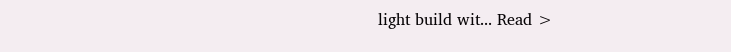light build wit... Read >